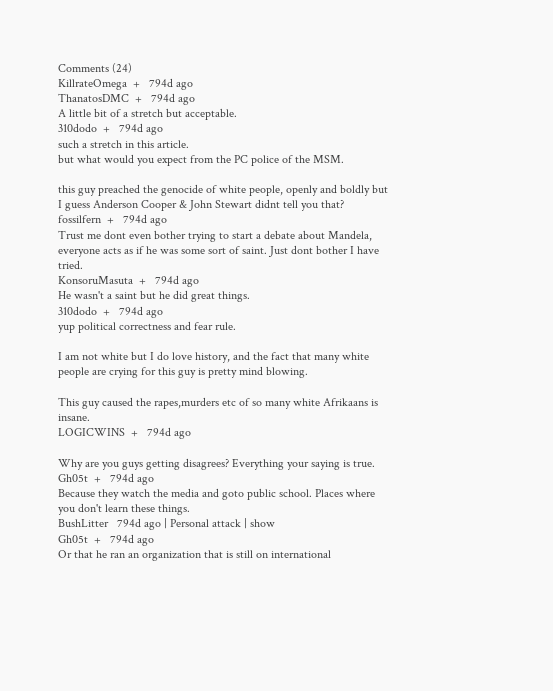Comments (24)
KillrateOmega  +   794d ago
ThanatosDMC  +   794d ago
A little bit of a stretch but acceptable.
310dodo  +   794d ago
such a stretch in this article.
but what would you expect from the PC police of the MSM.

this guy preached the genocide of white people, openly and boldly but I guess Anderson Cooper & John Stewart didnt tell you that?
fossilfern  +   794d ago
Trust me dont even bother trying to start a debate about Mandela, everyone acts as if he was some sort of saint. Just dont bother I have tried.
KonsoruMasuta  +   794d ago
He wasn't a saint but he did great things.
310dodo  +   794d ago
yup political correctness and fear rule.

I am not white but I do love history, and the fact that many white people are crying for this guy is pretty mind blowing.

This guy caused the rapes,murders etc of so many white Afrikaans is insane.
LOGICWINS  +   794d ago

Why are you guys getting disagrees? Everything your saying is true.
Gh05t  +   794d ago
Because they watch the media and goto public school. Places where you don't learn these things.
BushLitter   794d ago | Personal attack | show
Gh05t  +   794d ago
Or that he ran an organization that is still on international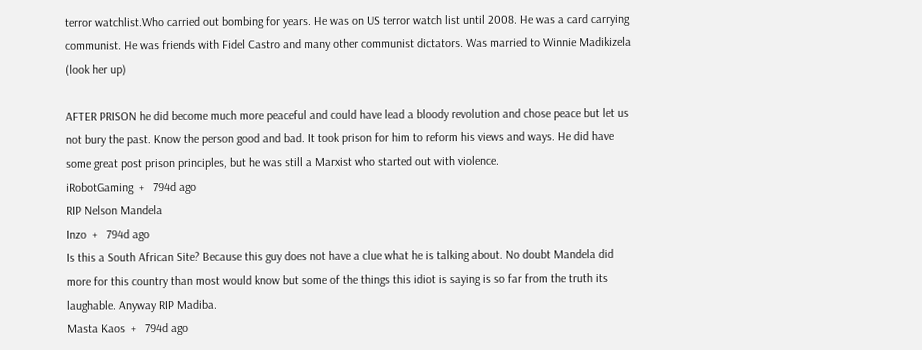terror watchlist.Who carried out bombing for years. He was on US terror watch list until 2008. He was a card carrying communist. He was friends with Fidel Castro and many other communist dictators. Was married to Winnie Madikizela (look her up)

AFTER PRISON he did become much more peaceful and could have lead a bloody revolution and chose peace but let us not bury the past. Know the person good and bad. It took prison for him to reform his views and ways. He did have some great post prison principles, but he was still a Marxist who started out with violence.
iRobotGaming  +   794d ago
RIP Nelson Mandela
Inzo  +   794d ago
Is this a South African Site? Because this guy does not have a clue what he is talking about. No doubt Mandela did more for this country than most would know but some of the things this idiot is saying is so far from the truth its laughable. Anyway RIP Madiba.
Masta Kaos  +   794d ago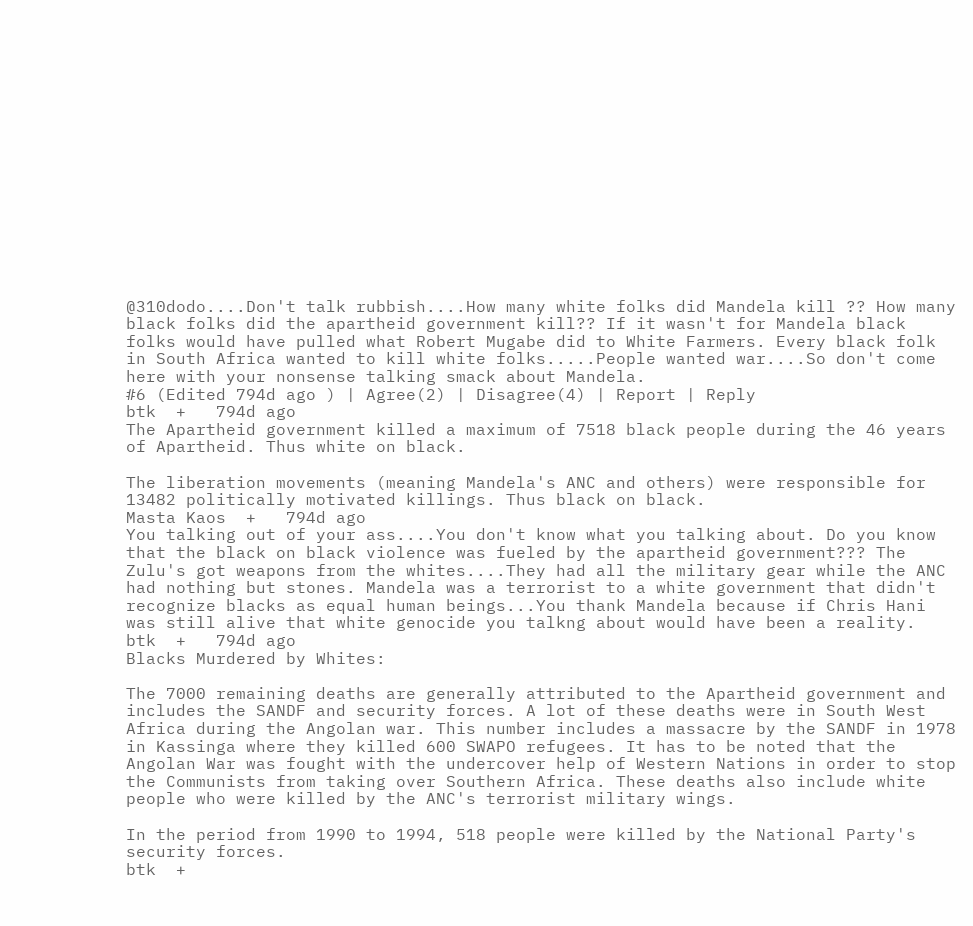@310dodo....Don't talk rubbish....How many white folks did Mandela kill ?? How many black folks did the apartheid government kill?? If it wasn't for Mandela black folks would have pulled what Robert Mugabe did to White Farmers. Every black folk in South Africa wanted to kill white folks.....People wanted war....So don't come here with your nonsense talking smack about Mandela.
#6 (Edited 794d ago ) | Agree(2) | Disagree(4) | Report | Reply
btk  +   794d ago
The Apartheid government killed a maximum of 7518 black people during the 46 years of Apartheid. Thus white on black.

The liberation movements (meaning Mandela's ANC and others) were responsible for 13482 politically motivated killings. Thus black on black.
Masta Kaos  +   794d ago
You talking out of your ass....You don't know what you talking about. Do you know that the black on black violence was fueled by the apartheid government??? The Zulu's got weapons from the whites....They had all the military gear while the ANC had nothing but stones. Mandela was a terrorist to a white government that didn't recognize blacks as equal human beings...You thank Mandela because if Chris Hani was still alive that white genocide you talkng about would have been a reality.
btk  +   794d ago
Blacks Murdered by Whites:

The 7000 remaining deaths are generally attributed to the Apartheid government and includes the SANDF and security forces. A lot of these deaths were in South West Africa during the Angolan war. This number includes a massacre by the SANDF in 1978 in Kassinga where they killed 600 SWAPO refugees. It has to be noted that the Angolan War was fought with the undercover help of Western Nations in order to stop the Communists from taking over Southern Africa. These deaths also include white people who were killed by the ANC's terrorist military wings.

In the period from 1990 to 1994, 518 people were killed by the National Party's security forces.
btk  +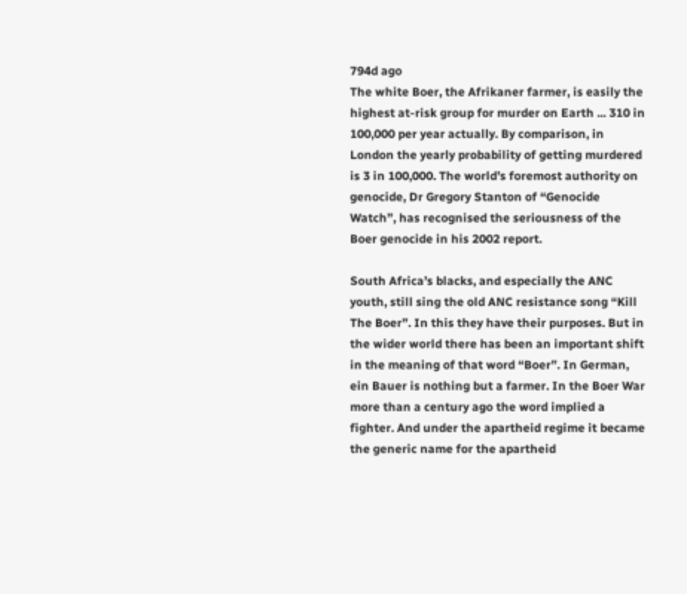794d ago
The white Boer, the Afrikaner farmer, is easily the highest at-risk group for murder on Earth ... 310 in 100,000 per year actually. By comparison, in London the yearly probability of getting murdered is 3 in 100,000. The world’s foremost authority on genocide, Dr Gregory Stanton of “Genocide Watch”, has recognised the seriousness of the Boer genocide in his 2002 report.

South Africa’s blacks, and especially the ANC youth, still sing the old ANC resistance song “Kill The Boer”. In this they have their purposes. But in the wider world there has been an important shift in the meaning of that word “Boer”. In German, ein Bauer is nothing but a farmer. In the Boer War more than a century ago the word implied a fighter. And under the apartheid regime it became the generic name for the apartheid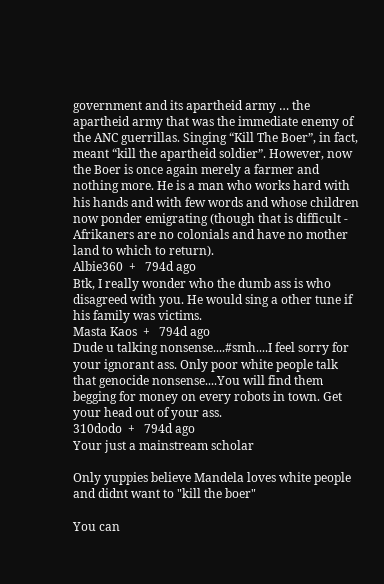government and its apartheid army … the apartheid army that was the immediate enemy of the ANC guerrillas. Singing “Kill The Boer”, in fact, meant “kill the apartheid soldier”. However, now the Boer is once again merely a farmer and nothing more. He is a man who works hard with his hands and with few words and whose children now ponder emigrating (though that is difficult - Afrikaners are no colonials and have no mother land to which to return).
Albie360  +   794d ago
Btk, I really wonder who the dumb ass is who disagreed with you. He would sing a other tune if his family was victims.
Masta Kaos  +   794d ago
Dude u talking nonsense....#smh....I feel sorry for your ignorant ass. Only poor white people talk that genocide nonsense....You will find them begging for money on every robots in town. Get your head out of your ass.
310dodo  +   794d ago
Your just a mainstream scholar

Only yuppies believe Mandela loves white people and didnt want to "kill the boer"

You can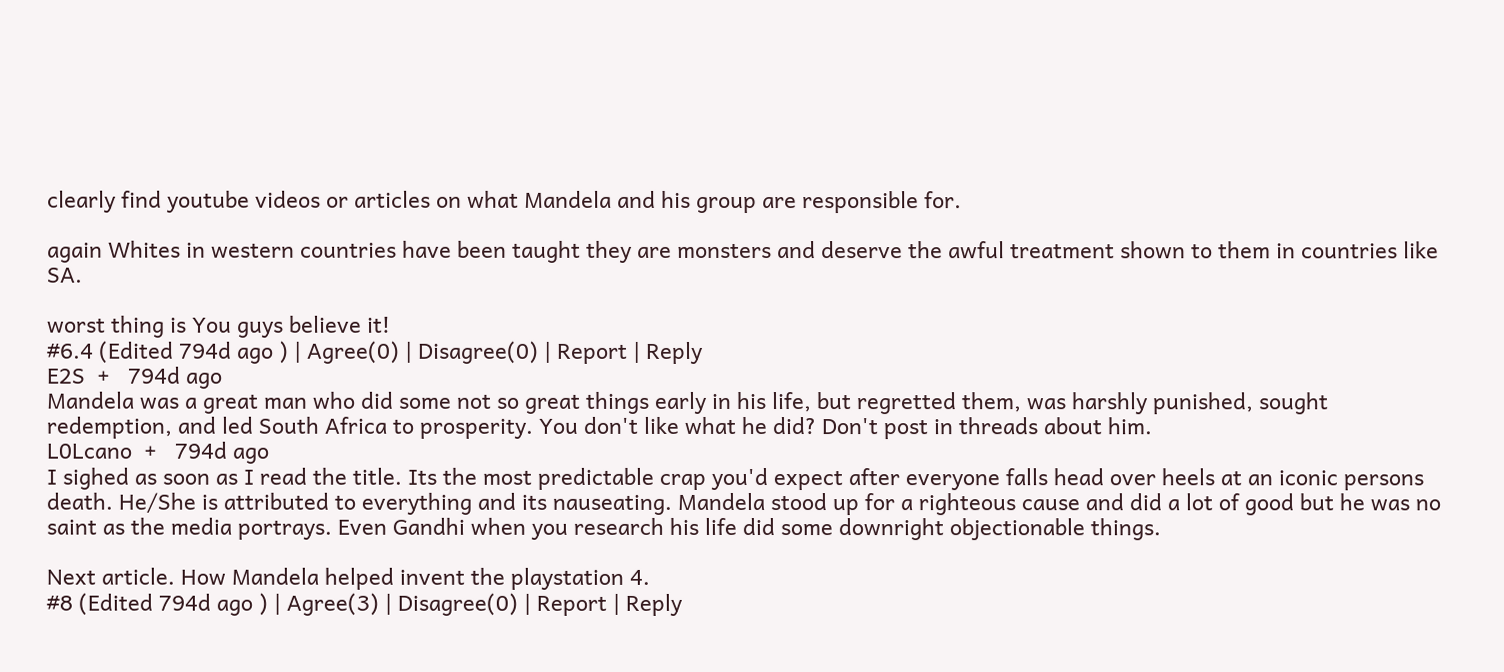clearly find youtube videos or articles on what Mandela and his group are responsible for.

again Whites in western countries have been taught they are monsters and deserve the awful treatment shown to them in countries like SA.

worst thing is You guys believe it!
#6.4 (Edited 794d ago ) | Agree(0) | Disagree(0) | Report | Reply
E2S  +   794d ago
Mandela was a great man who did some not so great things early in his life, but regretted them, was harshly punished, sought redemption, and led South Africa to prosperity. You don't like what he did? Don't post in threads about him.
L0Lcano  +   794d ago
I sighed as soon as I read the title. Its the most predictable crap you'd expect after everyone falls head over heels at an iconic persons death. He/She is attributed to everything and its nauseating. Mandela stood up for a righteous cause and did a lot of good but he was no saint as the media portrays. Even Gandhi when you research his life did some downright objectionable things.

Next article. How Mandela helped invent the playstation 4.
#8 (Edited 794d ago ) | Agree(3) | Disagree(0) | Report | Reply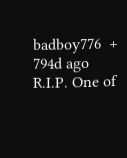badboy776  +   794d ago
R.I.P. One of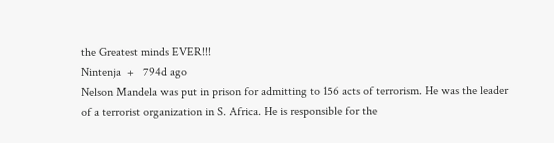the Greatest minds EVER!!!
Nintenja  +   794d ago
Nelson Mandela was put in prison for admitting to 156 acts of terrorism. He was the leader of a terrorist organization in S. Africa. He is responsible for the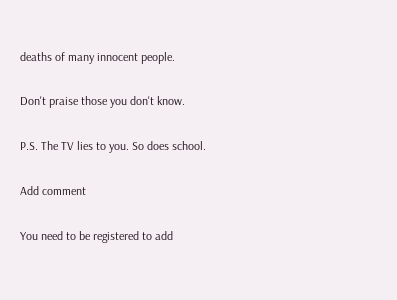deaths of many innocent people.

Don't praise those you don't know.

P.S. The TV lies to you. So does school.

Add comment

You need to be registered to add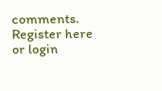comments. Register here or login